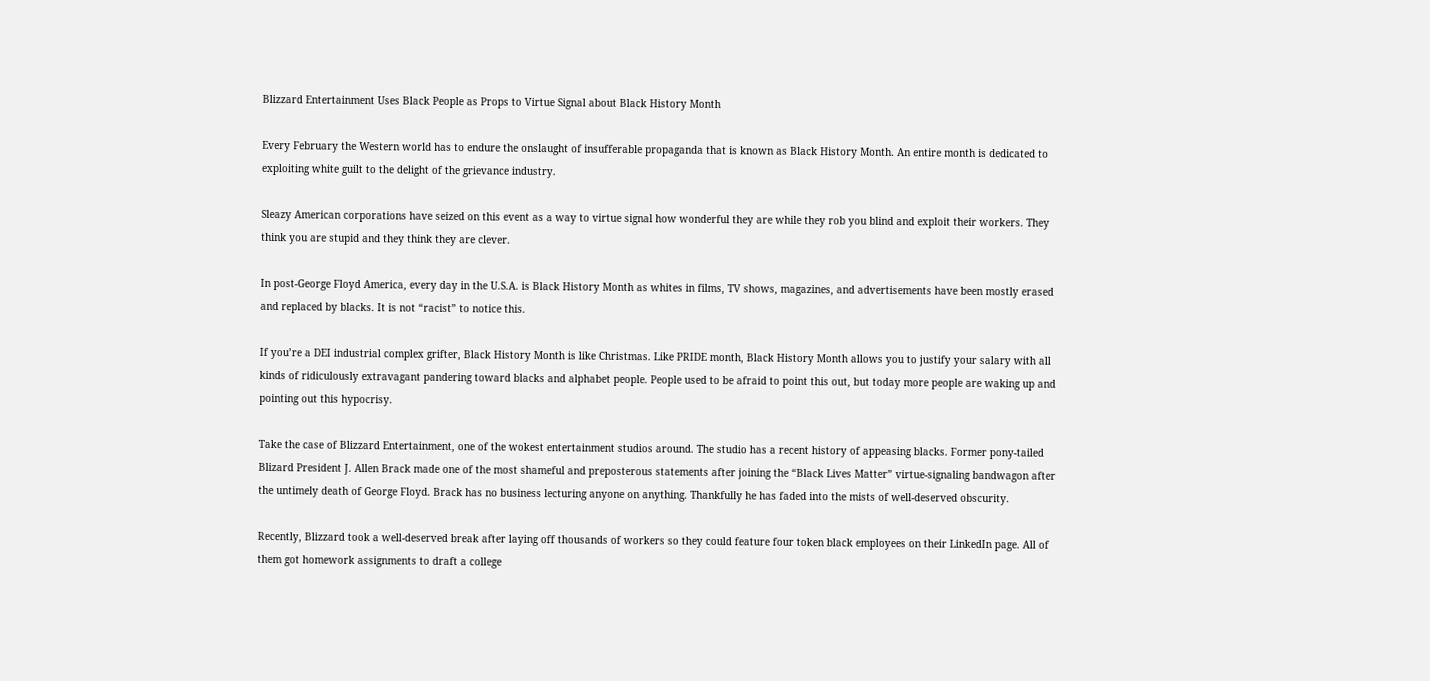Blizzard Entertainment Uses Black People as Props to Virtue Signal about Black History Month

Every February the Western world has to endure the onslaught of insufferable propaganda that is known as Black History Month. An entire month is dedicated to exploiting white guilt to the delight of the grievance industry.

Sleazy American corporations have seized on this event as a way to virtue signal how wonderful they are while they rob you blind and exploit their workers. They think you are stupid and they think they are clever.

In post-George Floyd America, every day in the U.S.A. is Black History Month as whites in films, TV shows, magazines, and advertisements have been mostly erased and replaced by blacks. It is not “racist” to notice this.

If you’re a DEI industrial complex grifter, Black History Month is like Christmas. Like PRIDE month, Black History Month allows you to justify your salary with all kinds of ridiculously extravagant pandering toward blacks and alphabet people. People used to be afraid to point this out, but today more people are waking up and pointing out this hypocrisy.

Take the case of Blizzard Entertainment, one of the wokest entertainment studios around. The studio has a recent history of appeasing blacks. Former pony-tailed Blizard President J. Allen Brack made one of the most shameful and preposterous statements after joining the “Black Lives Matter” virtue-signaling bandwagon after the untimely death of George Floyd. Brack has no business lecturing anyone on anything. Thankfully he has faded into the mists of well-deserved obscurity.

Recently, Blizzard took a well-deserved break after laying off thousands of workers so they could feature four token black employees on their LinkedIn page. All of them got homework assignments to draft a college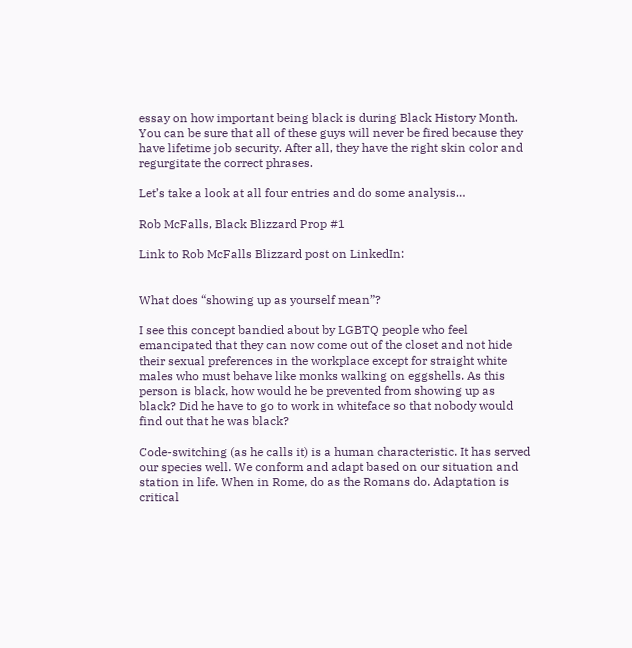essay on how important being black is during Black History Month. You can be sure that all of these guys will never be fired because they have lifetime job security. After all, they have the right skin color and regurgitate the correct phrases.

Let’s take a look at all four entries and do some analysis…

Rob McFalls, Black Blizzard Prop #1

Link to Rob McFalls Blizzard post on LinkedIn:


What does “showing up as yourself mean”?

I see this concept bandied about by LGBTQ people who feel emancipated that they can now come out of the closet and not hide their sexual preferences in the workplace except for straight white males who must behave like monks walking on eggshells. As this person is black, how would he be prevented from showing up as black? Did he have to go to work in whiteface so that nobody would find out that he was black?

Code-switching (as he calls it) is a human characteristic. It has served our species well. We conform and adapt based on our situation and station in life. When in Rome, do as the Romans do. Adaptation is critical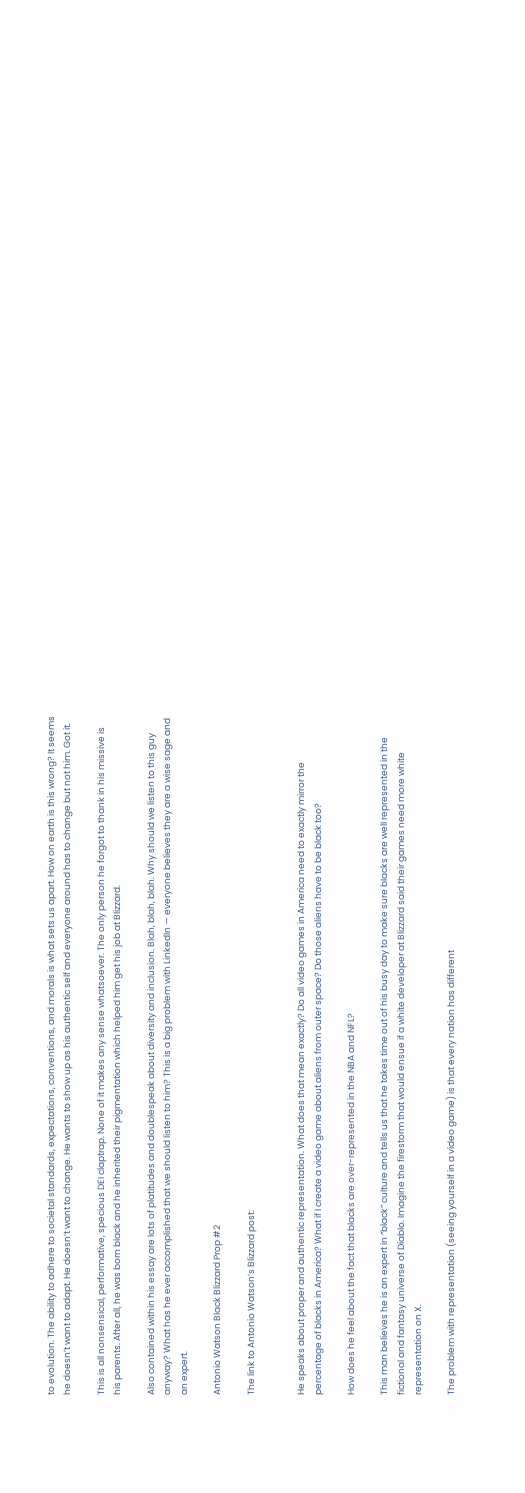to evolution. The ability to adhere to societal standards, expectations, conventions, and morals is what sets us apart. How on earth is this wrong? It seems he doesn’t want to adapt. He doesn’t want to change. He wants to show up as his authentic self and everyone around has to change but not him. Got it.

This is all nonsensical, performative, specious DEI claptrap. None of it makes any sense whatsoever. The only person he forgot to thank in his missive is his parents. After all, he was born black and he inherited their pigmentation which helped him get his job at Blizzard.

Also contained within his essay are lots of platitudes and doublespeak about diversity and inclusion. Blah, blah, blah. Why should we listen to this guy anyway? What has he ever accomplished that we should listen to him? This is a big problem with LinkedIn — everyone believes they are a wise sage and an expert.

Antonio Watson Black Blizzard Prop #2

The link to Antonio Watson’s Blizzard post:


He speaks about proper and authentic representation. What does that mean exactly? Do all video games in America need to exactly mirror the percentage of blacks in America? What if I create a video game about aliens from outer space? Do those aliens have to be black too?

How does he feel about the fact that blacks are over-represented in the NBA and NFL?

This man believes he is an expert in “black” culture and tells us that he takes time out of his busy day to make sure blacks are well represented in the fictional and fantasy universe of Diablo. Imagine the firestorm that would ensue if a white developer at Blizzard said their games need more white representation on X.

The problem with representation (seeing yourself in a video game) is that every nation has different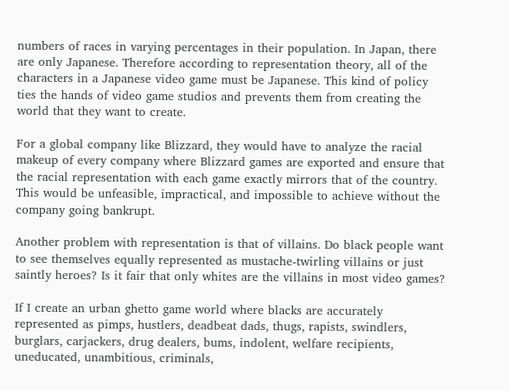numbers of races in varying percentages in their population. In Japan, there are only Japanese. Therefore according to representation theory, all of the characters in a Japanese video game must be Japanese. This kind of policy ties the hands of video game studios and prevents them from creating the world that they want to create.

For a global company like Blizzard, they would have to analyze the racial makeup of every company where Blizzard games are exported and ensure that the racial representation with each game exactly mirrors that of the country. This would be unfeasible, impractical, and impossible to achieve without the company going bankrupt.

Another problem with representation is that of villains. Do black people want to see themselves equally represented as mustache-twirling villains or just saintly heroes? Is it fair that only whites are the villains in most video games?

If I create an urban ghetto game world where blacks are accurately represented as pimps, hustlers, deadbeat dads, thugs, rapists, swindlers, burglars, carjackers, drug dealers, bums, indolent, welfare recipients, uneducated, unambitious, criminals,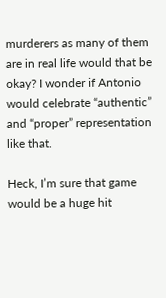murderers as many of them are in real life would that be okay? I wonder if Antonio would celebrate “authentic” and “proper” representation like that.

Heck, I’m sure that game would be a huge hit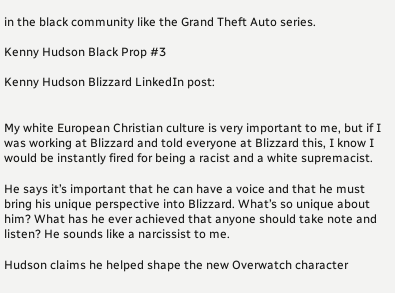in the black community like the Grand Theft Auto series.

Kenny Hudson Black Prop #3

Kenny Hudson Blizzard LinkedIn post:


My white European Christian culture is very important to me, but if I was working at Blizzard and told everyone at Blizzard this, I know I would be instantly fired for being a racist and a white supremacist.

He says it’s important that he can have a voice and that he must bring his unique perspective into Blizzard. What’s so unique about him? What has he ever achieved that anyone should take note and listen? He sounds like a narcissist to me.

Hudson claims he helped shape the new Overwatch character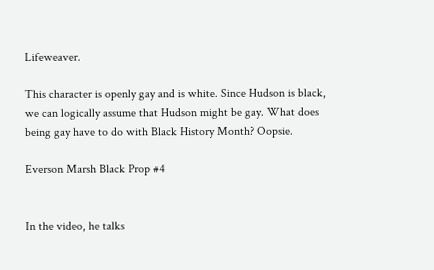Lifeweaver.

This character is openly gay and is white. Since Hudson is black, we can logically assume that Hudson might be gay. What does being gay have to do with Black History Month? Oopsie.

Everson Marsh Black Prop #4


In the video, he talks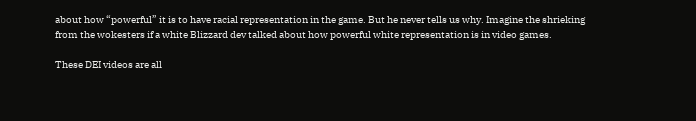about how “powerful” it is to have racial representation in the game. But he never tells us why. Imagine the shrieking from the wokesters if a white Blizzard dev talked about how powerful white representation is in video games.

These DEI videos are all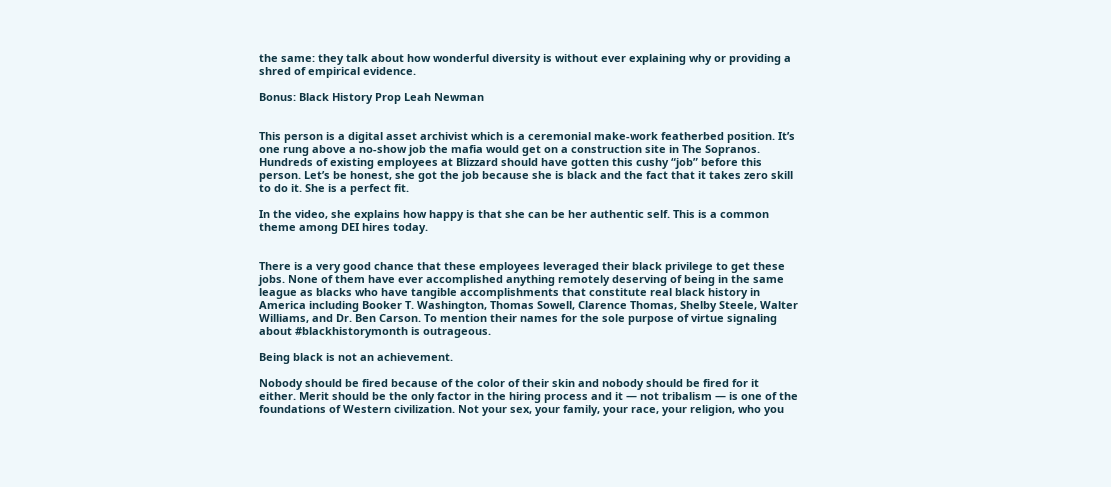the same: they talk about how wonderful diversity is without ever explaining why or providing a shred of empirical evidence.

Bonus: Black History Prop Leah Newman


This person is a digital asset archivist which is a ceremonial make-work featherbed position. It’s one rung above a no-show job the mafia would get on a construction site in The Sopranos. Hundreds of existing employees at Blizzard should have gotten this cushy “job” before this person. Let’s be honest, she got the job because she is black and the fact that it takes zero skill to do it. She is a perfect fit.

In the video, she explains how happy is that she can be her authentic self. This is a common theme among DEI hires today.


There is a very good chance that these employees leveraged their black privilege to get these jobs. None of them have ever accomplished anything remotely deserving of being in the same league as blacks who have tangible accomplishments that constitute real black history in America including Booker T. Washington, Thomas Sowell, Clarence Thomas, Shelby Steele, Walter Williams, and Dr. Ben Carson. To mention their names for the sole purpose of virtue signaling about #blackhistorymonth is outrageous.

Being black is not an achievement.

Nobody should be fired because of the color of their skin and nobody should be fired for it either. Merit should be the only factor in the hiring process and it — not tribalism — is one of the foundations of Western civilization. Not your sex, your family, your race, your religion, who you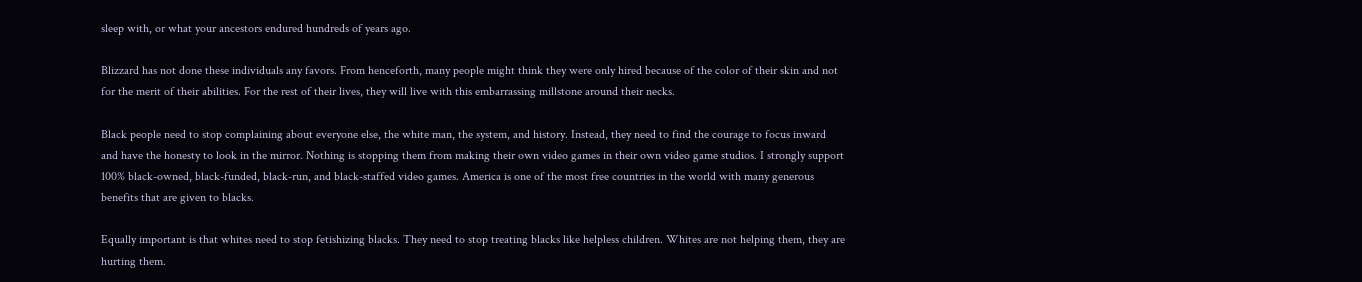sleep with, or what your ancestors endured hundreds of years ago.

Blizzard has not done these individuals any favors. From henceforth, many people might think they were only hired because of the color of their skin and not for the merit of their abilities. For the rest of their lives, they will live with this embarrassing millstone around their necks.

Black people need to stop complaining about everyone else, the white man, the system, and history. Instead, they need to find the courage to focus inward and have the honesty to look in the mirror. Nothing is stopping them from making their own video games in their own video game studios. I strongly support 100% black-owned, black-funded, black-run, and black-staffed video games. America is one of the most free countries in the world with many generous benefits that are given to blacks.

Equally important is that whites need to stop fetishizing blacks. They need to stop treating blacks like helpless children. Whites are not helping them, they are hurting them.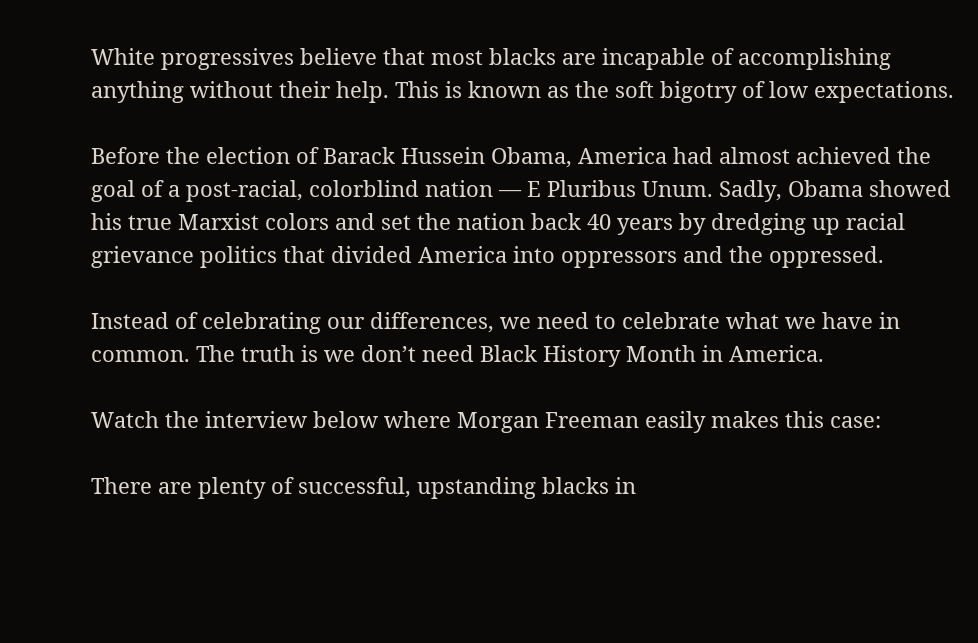White progressives believe that most blacks are incapable of accomplishing anything without their help. This is known as the soft bigotry of low expectations.

Before the election of Barack Hussein Obama, America had almost achieved the goal of a post-racial, colorblind nation — E Pluribus Unum. Sadly, Obama showed his true Marxist colors and set the nation back 40 years by dredging up racial grievance politics that divided America into oppressors and the oppressed.

Instead of celebrating our differences, we need to celebrate what we have in common. The truth is we don’t need Black History Month in America.

Watch the interview below where Morgan Freeman easily makes this case:

There are plenty of successful, upstanding blacks in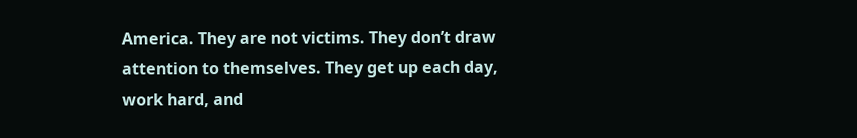America. They are not victims. They don’t draw attention to themselves. They get up each day, work hard, and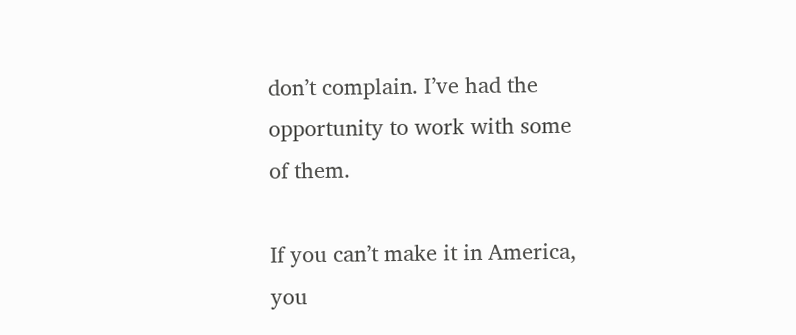don’t complain. I’ve had the opportunity to work with some of them.

If you can’t make it in America, you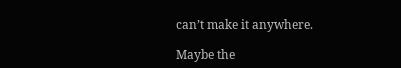can’t make it anywhere.

Maybe the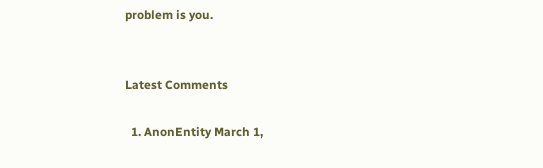problem is you.


Latest Comments

  1. AnonEntity March 1,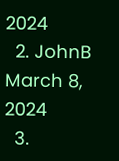2024
  2. JohnB March 8, 2024
  3.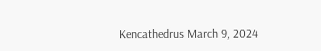Kencathedrus March 9, 2024